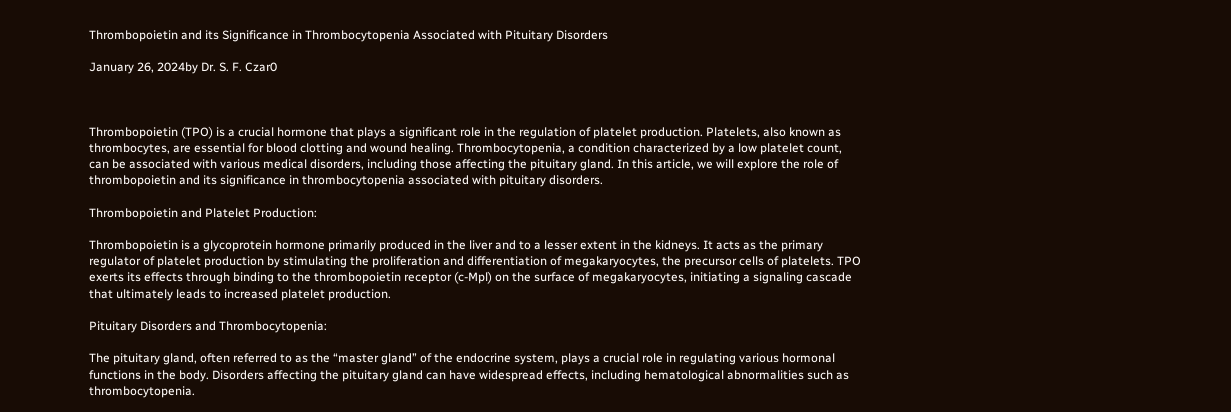Thrombopoietin and its Significance in Thrombocytopenia Associated with Pituitary Disorders

January 26, 2024by Dr. S. F. Czar0



Thrombopoietin (TPO) is a crucial hormone that plays a significant role in the regulation of platelet production. Platelets, also known as thrombocytes, are essential for blood clotting and wound healing. Thrombocytopenia, a condition characterized by a low platelet count, can be associated with various medical disorders, including those affecting the pituitary gland. In this article, we will explore the role of thrombopoietin and its significance in thrombocytopenia associated with pituitary disorders.

Thrombopoietin and Platelet Production:

Thrombopoietin is a glycoprotein hormone primarily produced in the liver and to a lesser extent in the kidneys. It acts as the primary regulator of platelet production by stimulating the proliferation and differentiation of megakaryocytes, the precursor cells of platelets. TPO exerts its effects through binding to the thrombopoietin receptor (c-Mpl) on the surface of megakaryocytes, initiating a signaling cascade that ultimately leads to increased platelet production.

Pituitary Disorders and Thrombocytopenia:

The pituitary gland, often referred to as the “master gland” of the endocrine system, plays a crucial role in regulating various hormonal functions in the body. Disorders affecting the pituitary gland can have widespread effects, including hematological abnormalities such as thrombocytopenia.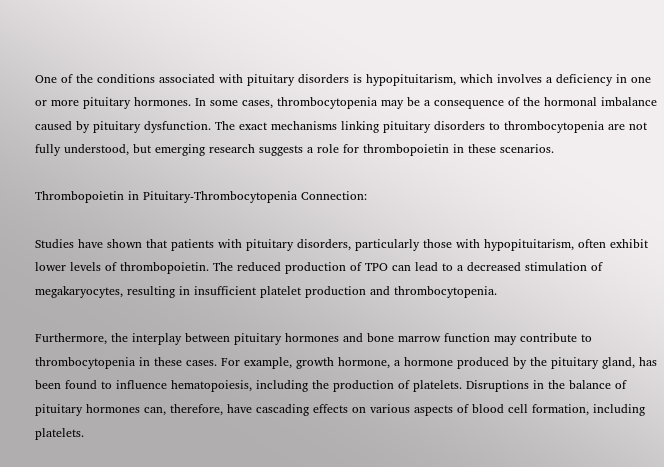One of the conditions associated with pituitary disorders is hypopituitarism, which involves a deficiency in one or more pituitary hormones. In some cases, thrombocytopenia may be a consequence of the hormonal imbalance caused by pituitary dysfunction. The exact mechanisms linking pituitary disorders to thrombocytopenia are not fully understood, but emerging research suggests a role for thrombopoietin in these scenarios.

Thrombopoietin in Pituitary-Thrombocytopenia Connection:

Studies have shown that patients with pituitary disorders, particularly those with hypopituitarism, often exhibit lower levels of thrombopoietin. The reduced production of TPO can lead to a decreased stimulation of megakaryocytes, resulting in insufficient platelet production and thrombocytopenia.

Furthermore, the interplay between pituitary hormones and bone marrow function may contribute to thrombocytopenia in these cases. For example, growth hormone, a hormone produced by the pituitary gland, has been found to influence hematopoiesis, including the production of platelets. Disruptions in the balance of pituitary hormones can, therefore, have cascading effects on various aspects of blood cell formation, including platelets.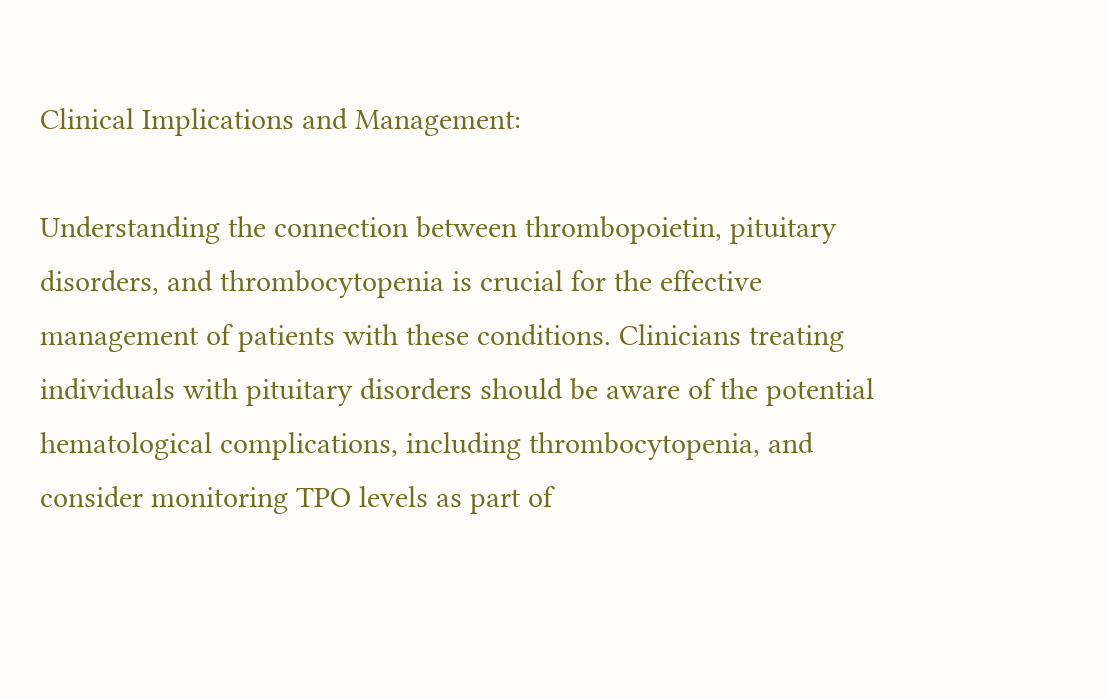Clinical Implications and Management:

Understanding the connection between thrombopoietin, pituitary disorders, and thrombocytopenia is crucial for the effective management of patients with these conditions. Clinicians treating individuals with pituitary disorders should be aware of the potential hematological complications, including thrombocytopenia, and consider monitoring TPO levels as part of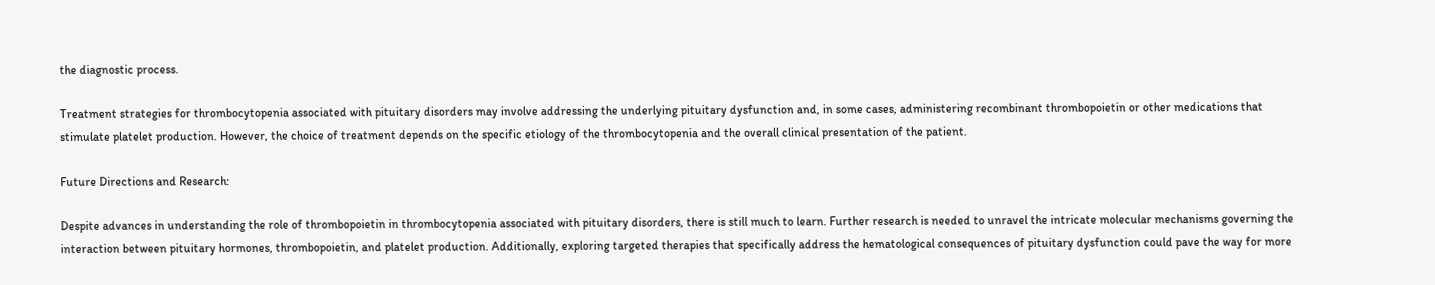the diagnostic process.

Treatment strategies for thrombocytopenia associated with pituitary disorders may involve addressing the underlying pituitary dysfunction and, in some cases, administering recombinant thrombopoietin or other medications that stimulate platelet production. However, the choice of treatment depends on the specific etiology of the thrombocytopenia and the overall clinical presentation of the patient.

Future Directions and Research:

Despite advances in understanding the role of thrombopoietin in thrombocytopenia associated with pituitary disorders, there is still much to learn. Further research is needed to unravel the intricate molecular mechanisms governing the interaction between pituitary hormones, thrombopoietin, and platelet production. Additionally, exploring targeted therapies that specifically address the hematological consequences of pituitary dysfunction could pave the way for more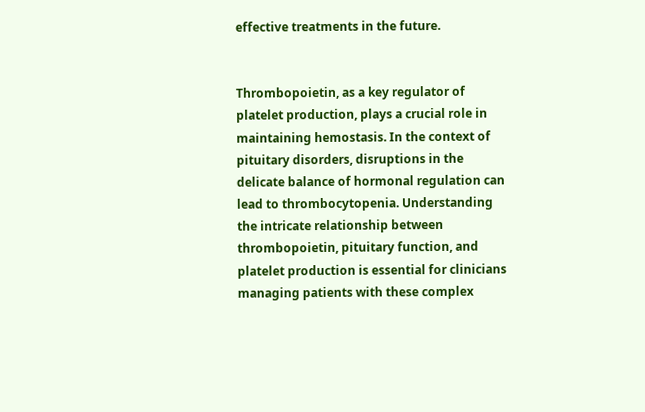effective treatments in the future.


Thrombopoietin, as a key regulator of platelet production, plays a crucial role in maintaining hemostasis. In the context of pituitary disorders, disruptions in the delicate balance of hormonal regulation can lead to thrombocytopenia. Understanding the intricate relationship between thrombopoietin, pituitary function, and platelet production is essential for clinicians managing patients with these complex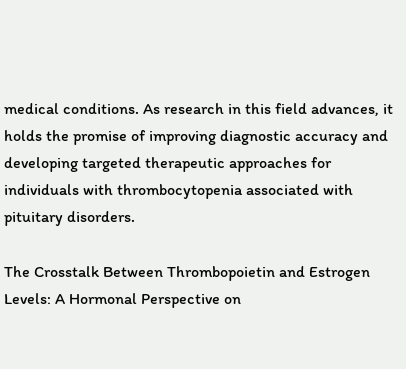medical conditions. As research in this field advances, it holds the promise of improving diagnostic accuracy and developing targeted therapeutic approaches for individuals with thrombocytopenia associated with pituitary disorders.

The Crosstalk Between Thrombopoietin and Estrogen Levels: A Hormonal Perspective on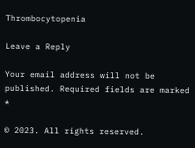Thrombocytopenia

Leave a Reply

Your email address will not be published. Required fields are marked *

© 2023. All rights reserved.